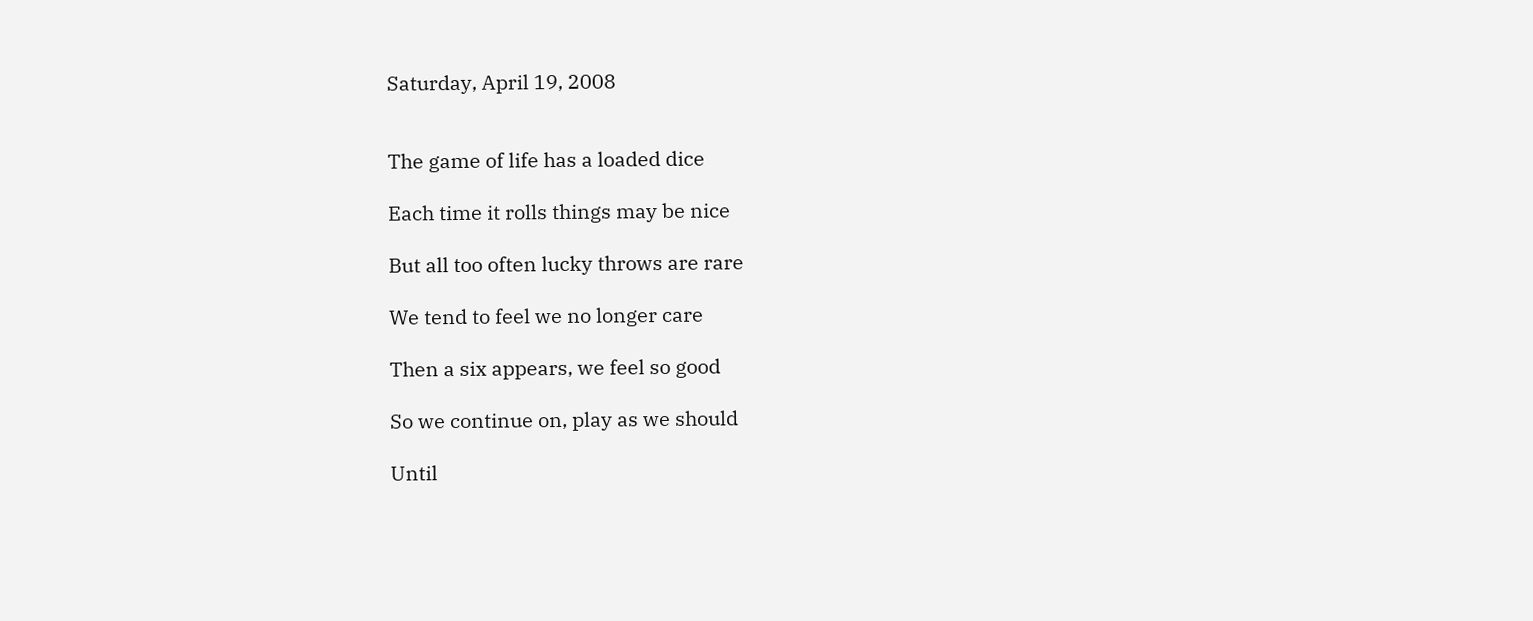Saturday, April 19, 2008


The game of life has a loaded dice

Each time it rolls things may be nice

But all too often lucky throws are rare

We tend to feel we no longer care

Then a six appears, we feel so good

So we continue on, play as we should

Until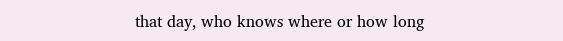that day, who knows where or how long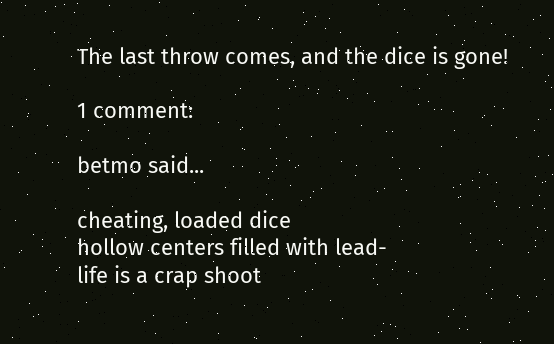The last throw comes, and the dice is gone!

1 comment:

betmo said...

cheating, loaded dice
hollow centers filled with lead-
life is a crap shoot